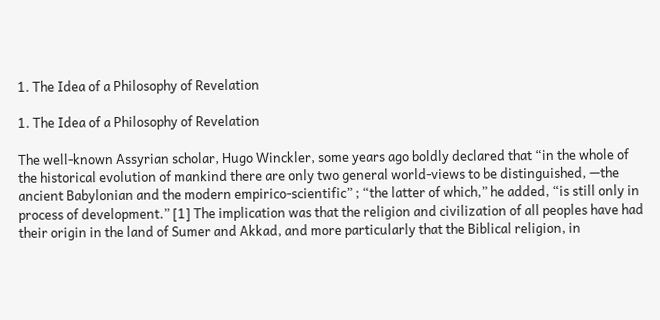1. The Idea of a Philosophy of Revelation

1. The Idea of a Philosophy of Revelation

The well-known Assyrian scholar, Hugo Winckler, some years ago boldly declared that “in the whole of the historical evolution of mankind there are only two general world-views to be distinguished, —the ancient Babylonian and the modern empirico-scientific” ; “the latter of which,” he added, “is still only in process of development.” [1] The implication was that the religion and civilization of all peoples have had their origin in the land of Sumer and Akkad, and more particularly that the Biblical religion, in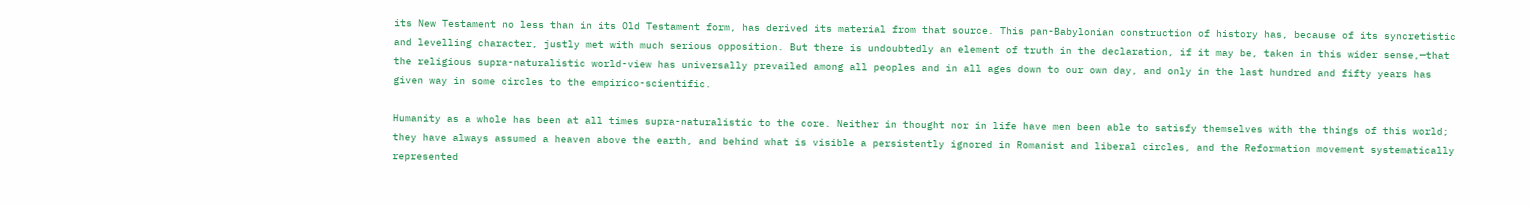its New Testament no less than in its Old Testament form, has derived its material from that source. This pan-Babylonian construction of history has, because of its syncretistic and levelling character, justly met with much serious opposition. But there is undoubtedly an element of truth in the declaration, if it may be, taken in this wider sense,—that the religious supra-naturalistic world-view has universally prevailed among all peoples and in all ages down to our own day, and only in the last hundred and fifty years has given way in some circles to the empirico-scientific.

Humanity as a whole has been at all times supra-naturalistic to the core. Neither in thought nor in life have men been able to satisfy themselves with the things of this world; they have always assumed a heaven above the earth, and behind what is visible a persistently ignored in Romanist and liberal circles, and the Reformation movement systematically represented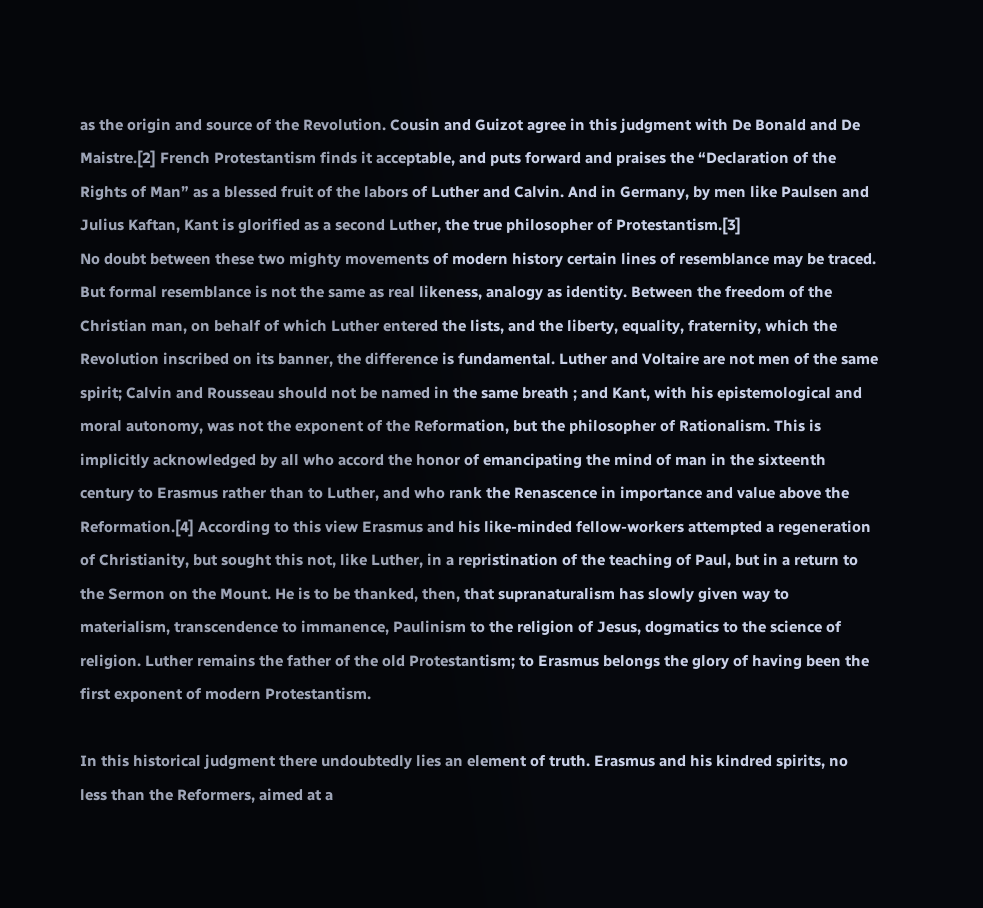as the origin and source of the Revolution. Cousin and Guizot agree in this judgment with De Bonald and De Maistre.[2] French Protestantism finds it acceptable, and puts forward and praises the “Declaration of the Rights of Man” as a blessed fruit of the labors of Luther and Calvin. And in Germany, by men like Paulsen and Julius Kaftan, Kant is glorified as a second Luther, the true philosopher of Protestantism.[3]
No doubt between these two mighty movements of modern history certain lines of resemblance may be traced. But formal resemblance is not the same as real likeness, analogy as identity. Between the freedom of the Christian man, on behalf of which Luther entered the lists, and the liberty, equality, fraternity, which the Revolution inscribed on its banner, the difference is fundamental. Luther and Voltaire are not men of the same spirit; Calvin and Rousseau should not be named in the same breath ; and Kant, with his epistemological and moral autonomy, was not the exponent of the Reformation, but the philosopher of Rationalism. This is implicitly acknowledged by all who accord the honor of emancipating the mind of man in the sixteenth century to Erasmus rather than to Luther, and who rank the Renascence in importance and value above the Reformation.[4] According to this view Erasmus and his like-minded fellow-workers attempted a regeneration of Christianity, but sought this not, like Luther, in a repristination of the teaching of Paul, but in a return to the Sermon on the Mount. He is to be thanked, then, that supranaturalism has slowly given way to materialism, transcendence to immanence, Paulinism to the religion of Jesus, dogmatics to the science of religion. Luther remains the father of the old Protestantism; to Erasmus belongs the glory of having been the first exponent of modern Protestantism.

In this historical judgment there undoubtedly lies an element of truth. Erasmus and his kindred spirits, no less than the Reformers, aimed at a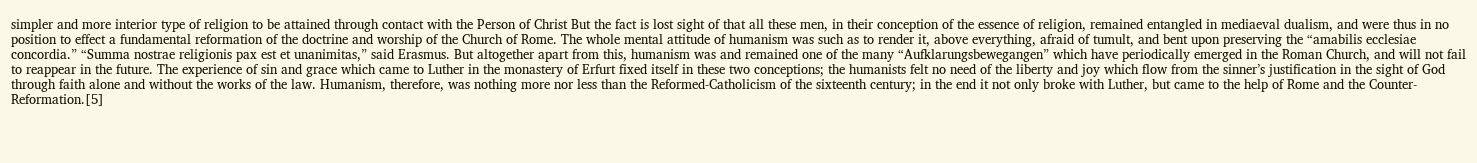simpler and more interior type of religion to be attained through contact with the Person of Christ But the fact is lost sight of that all these men, in their conception of the essence of religion, remained entangled in mediaeval dualism, and were thus in no position to effect a fundamental reformation of the doctrine and worship of the Church of Rome. The whole mental attitude of humanism was such as to render it, above everything, afraid of tumult, and bent upon preserving the “amabilis ecclesiae concordia.” “Summa nostrae religionis pax est et unanimitas,” said Erasmus. But altogether apart from this, humanism was and remained one of the many “Aufklarungsbewegangen” which have periodically emerged in the Roman Church, and will not fail to reappear in the future. The experience of sin and grace which came to Luther in the monastery of Erfurt fixed itself in these two conceptions; the humanists felt no need of the liberty and joy which flow from the sinner’s justification in the sight of God through faith alone and without the works of the law. Humanism, therefore, was nothing more nor less than the Reformed-Catholicism of the sixteenth century; in the end it not only broke with Luther, but came to the help of Rome and the Counter-Reformation.[5]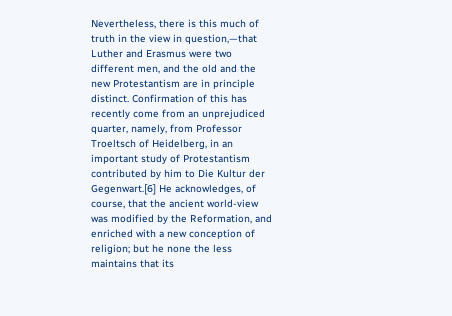Nevertheless, there is this much of truth in the view in question,—that Luther and Erasmus were two different men, and the old and the new Protestantism are in principle distinct. Confirmation of this has recently come from an unprejudiced quarter, namely, from Professor Troeltsch of Heidelberg, in an important study of Protestantism contributed by him to Die Kultur der Gegenwart.[6] He acknowledges, of course, that the ancient world-view was modified by the Reformation, and enriched with a new conception of religion; but he none the less maintains that its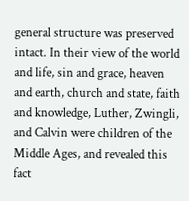general structure was preserved intact. In their view of the world and life, sin and grace, heaven and earth, church and state, faith and knowledge, Luther, Zwingli, and Calvin were children of the Middle Ages, and revealed this fact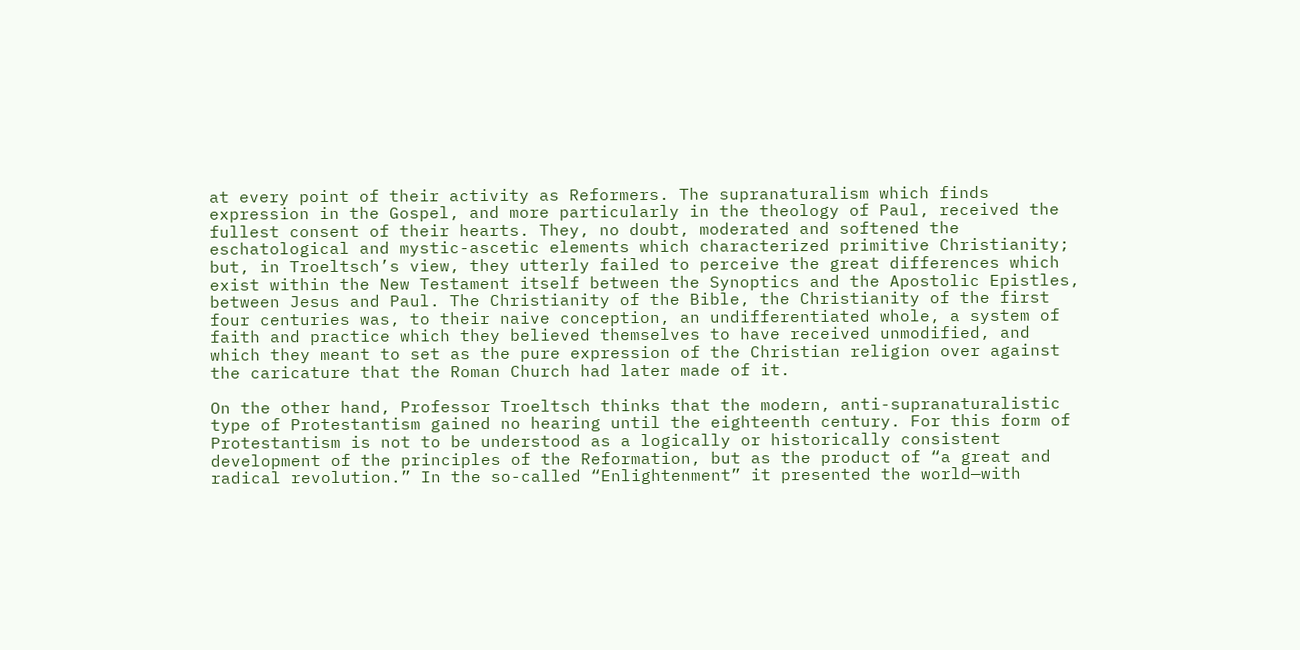at every point of their activity as Reformers. The supranaturalism which finds expression in the Gospel, and more particularly in the theology of Paul, received the fullest consent of their hearts. They, no doubt, moderated and softened the eschatological and mystic-ascetic elements which characterized primitive Christianity; but, in Troeltsch’s view, they utterly failed to perceive the great differences which exist within the New Testament itself between the Synoptics and the Apostolic Epistles, between Jesus and Paul. The Christianity of the Bible, the Christianity of the first four centuries was, to their naive conception, an undifferentiated whole, a system of faith and practice which they believed themselves to have received unmodified, and which they meant to set as the pure expression of the Christian religion over against the caricature that the Roman Church had later made of it.

On the other hand, Professor Troeltsch thinks that the modern, anti-supranaturalistic type of Protestantism gained no hearing until the eighteenth century. For this form of Protestantism is not to be understood as a logically or historically consistent development of the principles of the Reformation, but as the product of “a great and radical revolution.” In the so-called “Enlightenment” it presented the world—with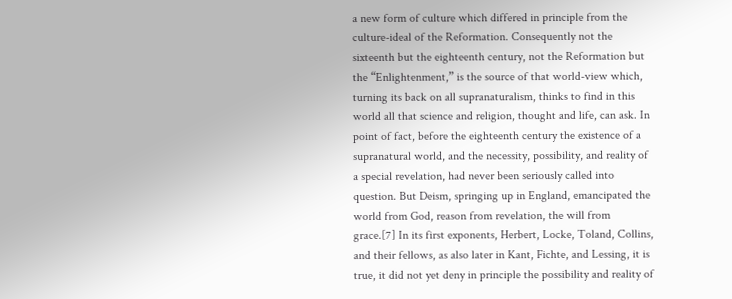a new form of culture which differed in principle from the culture-ideal of the Reformation. Consequently not the sixteenth but the eighteenth century, not the Reformation but the “Enlightenment,” is the source of that world-view which, turning its back on all supranaturalism, thinks to find in this world all that science and religion, thought and life, can ask. In point of fact, before the eighteenth century the existence of a supranatural world, and the necessity, possibility, and reality of a special revelation, had never been seriously called into question. But Deism, springing up in England, emancipated the world from God, reason from revelation, the will from grace.[7] In its first exponents, Herbert, Locke, Toland, Collins, and their fellows, as also later in Kant, Fichte, and Lessing, it is true, it did not yet deny in principle the possibility and reality of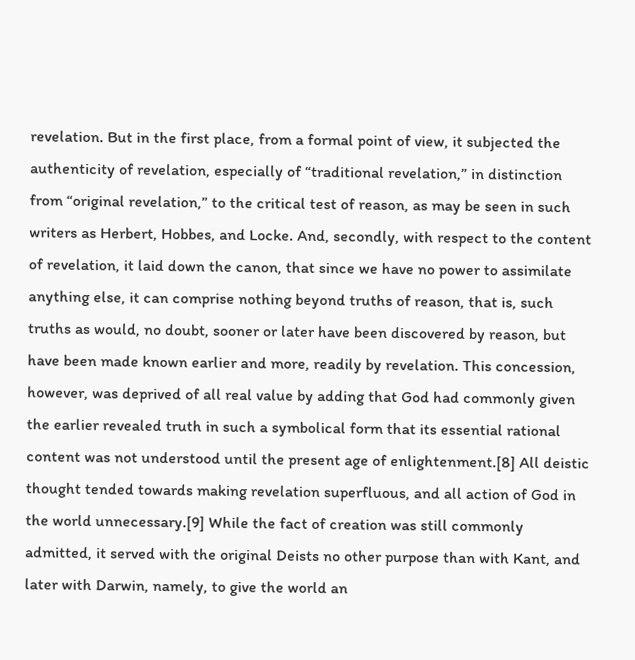revelation. But in the first place, from a formal point of view, it subjected the authenticity of revelation, especially of “traditional revelation,” in distinction from “original revelation,” to the critical test of reason, as may be seen in such writers as Herbert, Hobbes, and Locke. And, secondly, with respect to the content of revelation, it laid down the canon, that since we have no power to assimilate anything else, it can comprise nothing beyond truths of reason, that is, such truths as would, no doubt, sooner or later have been discovered by reason, but have been made known earlier and more, readily by revelation. This concession, however, was deprived of all real value by adding that God had commonly given the earlier revealed truth in such a symbolical form that its essential rational content was not understood until the present age of enlightenment.[8] All deistic thought tended towards making revelation superfluous, and all action of God in the world unnecessary.[9] While the fact of creation was still commonly admitted, it served with the original Deists no other purpose than with Kant, and later with Darwin, namely, to give the world an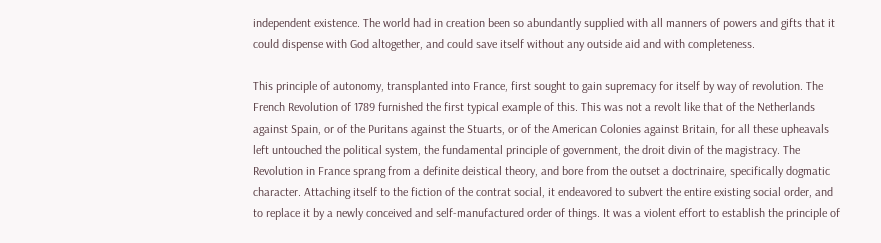independent existence. The world had in creation been so abundantly supplied with all manners of powers and gifts that it could dispense with God altogether, and could save itself without any outside aid and with completeness.

This principle of autonomy, transplanted into France, first sought to gain supremacy for itself by way of revolution. The French Revolution of 1789 furnished the first typical example of this. This was not a revolt like that of the Netherlands against Spain, or of the Puritans against the Stuarts, or of the American Colonies against Britain, for all these upheavals left untouched the political system, the fundamental principle of government, the droit divin of the magistracy. The Revolution in France sprang from a definite deistical theory, and bore from the outset a doctrinaire, specifically dogmatic character. Attaching itself to the fiction of the contrat social, it endeavored to subvert the entire existing social order, and to replace it by a newly conceived and self-manufactured order of things. It was a violent effort to establish the principle of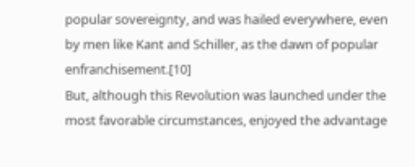popular sovereignty, and was hailed everywhere, even by men like Kant and Schiller, as the dawn of popular enfranchisement.[10]
But, although this Revolution was launched under the most favorable circumstances, enjoyed the advantage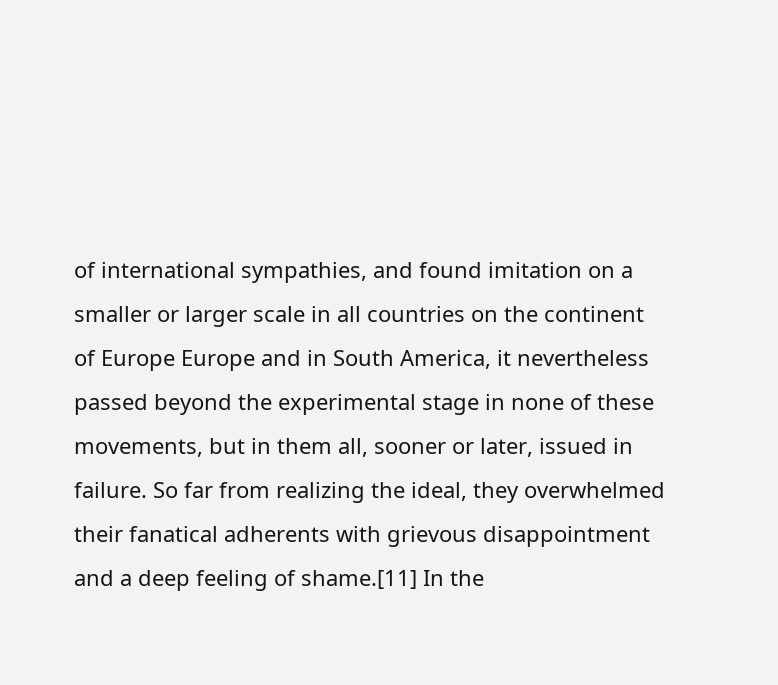of international sympathies, and found imitation on a smaller or larger scale in all countries on the continent of Europe Europe and in South America, it nevertheless passed beyond the experimental stage in none of these movements, but in them all, sooner or later, issued in failure. So far from realizing the ideal, they overwhelmed their fanatical adherents with grievous disappointment and a deep feeling of shame.[11] In the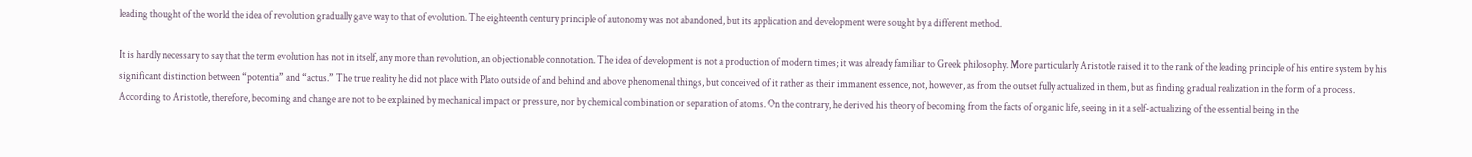leading thought of the world the idea of revolution gradually gave way to that of evolution. The eighteenth century principle of autonomy was not abandoned, but its application and development were sought by a different method.

It is hardly necessary to say that the term evolution has not in itself, any more than revolution, an objectionable connotation. The idea of development is not a production of modern times; it was already familiar to Greek philosophy. More particularly Aristotle raised it to the rank of the leading principle of his entire system by his significant distinction between “potentia” and “actus.” The true reality he did not place with Plato outside of and behind and above phenomenal things, but conceived of it rather as their immanent essence, not, however, as from the outset fully actualized in them, but as finding gradual realization in the form of a process. According to Aristotle, therefore, becoming and change are not to be explained by mechanical impact or pressure, nor by chemical combination or separation of atoms. On the contrary, he derived his theory of becoming from the facts of organic life, seeing in it a self-actualizing of the essential being in the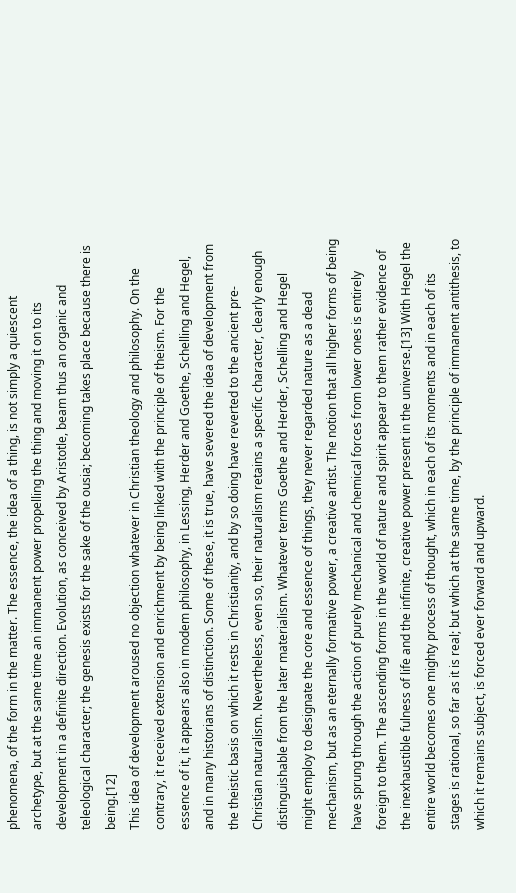phenomena, of the form in the matter. The essence, the idea of a thing, is not simply a quiescent archetype, but at the same time an immanent power propelling the thing and moving it on to its development in a definite direction. Evolution, as conceived by Aristotle, beam thus an organic and teleological character; the genesis exists for the sake of the ousia; becoming takes place because there is being.[12]
This idea of development aroused no objection whatever in Christian theology and philosophy. On the contrary, it received extension and enrichment by being linked with the principle of theism. For the essence of it, it appears also in modem philosophy, in Lessing, Herder and Goethe, Schelling and Hegel, and in many historians of distinction. Some of these, it is true, have severed the idea of development from the theistic basis on which it rests in Christianity, and by so doing have reverted to the ancient pre-Christian naturalism. Nevertheless, even so, their naturalism retains a specific character, clearly enough distinguishable from the later materialism. Whatever terms Goethe and Herder, Schelling and Hegel might employ to designate the core and essence of things, they never regarded nature as a dead mechanism, but as an eternally formative power, a creative artist. The notion that all higher forms of being have sprung through the action of purely mechanical and chemical forces from lower ones is entirely foreign to them. The ascending forms in the world of nature and spirit appear to them rather evidence of the inexhaustible fulness of life and the infinite, creative power present in the universe.[13] With Hegel the entire world becomes one mighty process of thought, which in each of its moments and in each of its stages is rational, so far as it is real; but which at the same time, by the principle of immanent antithesis, to which it remains subject, is forced ever forward and upward.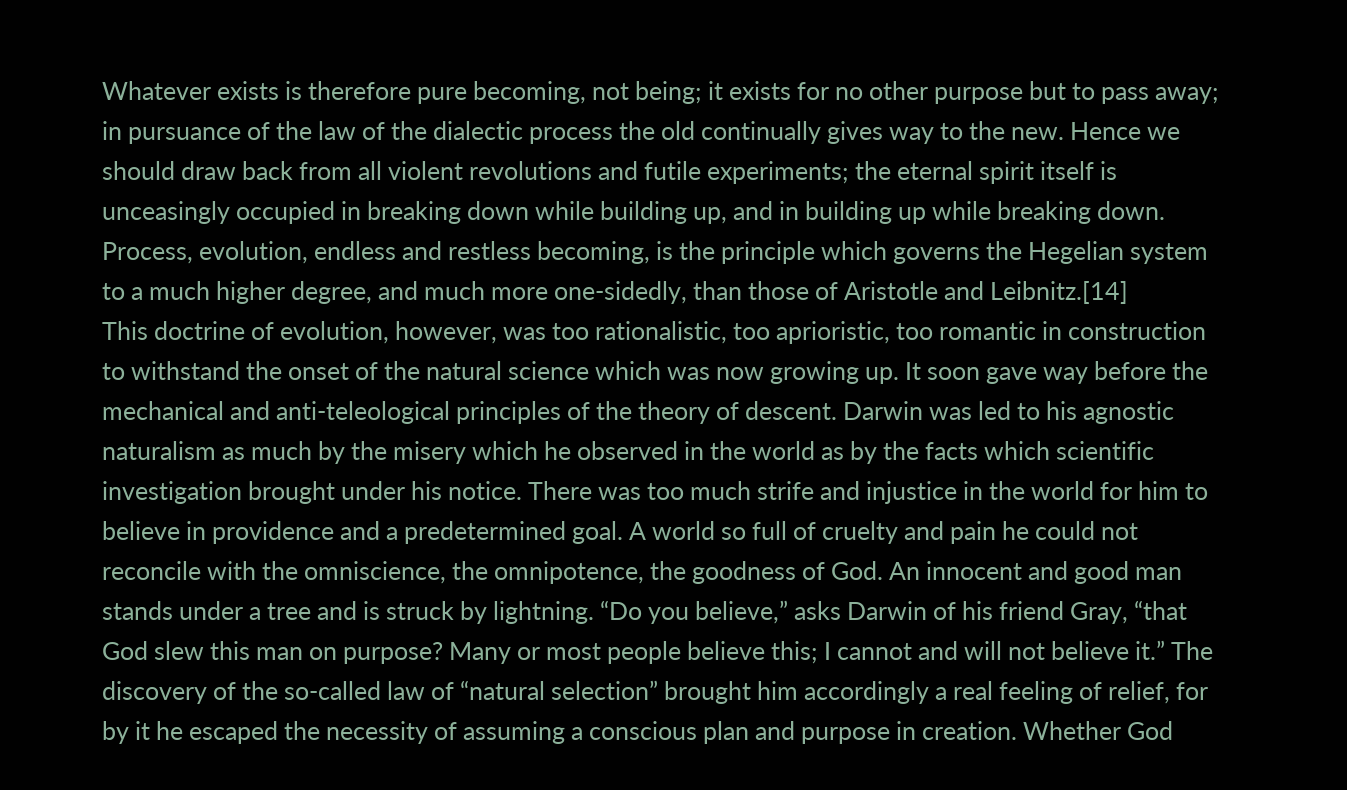Whatever exists is therefore pure becoming, not being; it exists for no other purpose but to pass away; in pursuance of the law of the dialectic process the old continually gives way to the new. Hence we should draw back from all violent revolutions and futile experiments; the eternal spirit itself is unceasingly occupied in breaking down while building up, and in building up while breaking down. Process, evolution, endless and restless becoming, is the principle which governs the Hegelian system to a much higher degree, and much more one-sidedly, than those of Aristotle and Leibnitz.[14]
This doctrine of evolution, however, was too rationalistic, too aprioristic, too romantic in construction to withstand the onset of the natural science which was now growing up. It soon gave way before the mechanical and anti-teleological principles of the theory of descent. Darwin was led to his agnostic naturalism as much by the misery which he observed in the world as by the facts which scientific investigation brought under his notice. There was too much strife and injustice in the world for him to believe in providence and a predetermined goal. A world so full of cruelty and pain he could not reconcile with the omniscience, the omnipotence, the goodness of God. An innocent and good man stands under a tree and is struck by lightning. “Do you believe,” asks Darwin of his friend Gray, “that God slew this man on purpose? Many or most people believe this; I cannot and will not believe it.” The discovery of the so-called law of “natural selection” brought him accordingly a real feeling of relief, for by it he escaped the necessity of assuming a conscious plan and purpose in creation. Whether God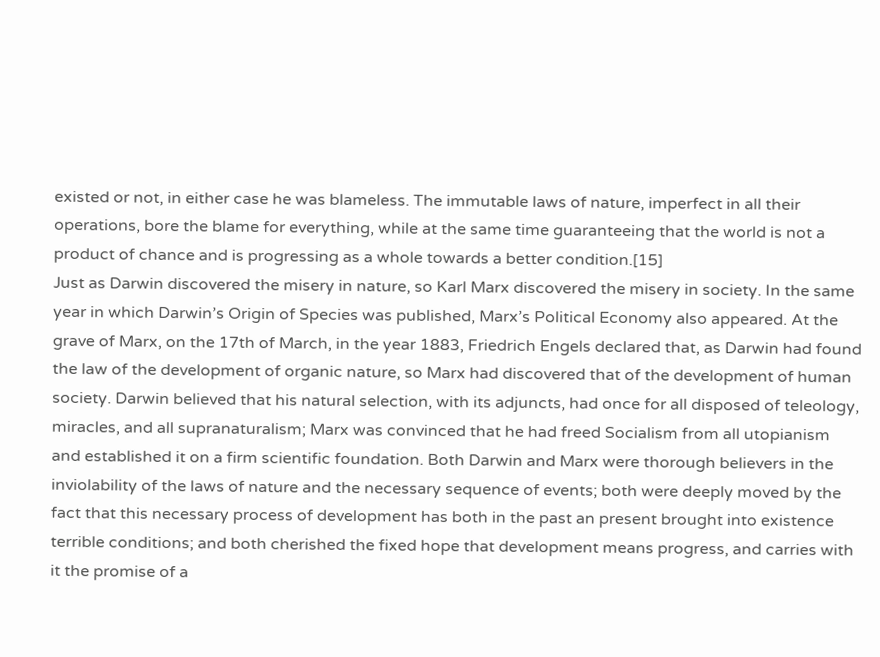existed or not, in either case he was blameless. The immutable laws of nature, imperfect in all their operations, bore the blame for everything, while at the same time guaranteeing that the world is not a product of chance and is progressing as a whole towards a better condition.[15]
Just as Darwin discovered the misery in nature, so Karl Marx discovered the misery in society. In the same year in which Darwin’s Origin of Species was published, Marx’s Political Economy also appeared. At the grave of Marx, on the 17th of March, in the year 1883, Friedrich Engels declared that, as Darwin had found the law of the development of organic nature, so Marx had discovered that of the development of human society. Darwin believed that his natural selection, with its adjuncts, had once for all disposed of teleology, miracles, and all supranaturalism; Marx was convinced that he had freed Socialism from all utopianism and established it on a firm scientific foundation. Both Darwin and Marx were thorough believers in the inviolability of the laws of nature and the necessary sequence of events; both were deeply moved by the fact that this necessary process of development has both in the past an present brought into existence terrible conditions; and both cherished the fixed hope that development means progress, and carries with it the promise of a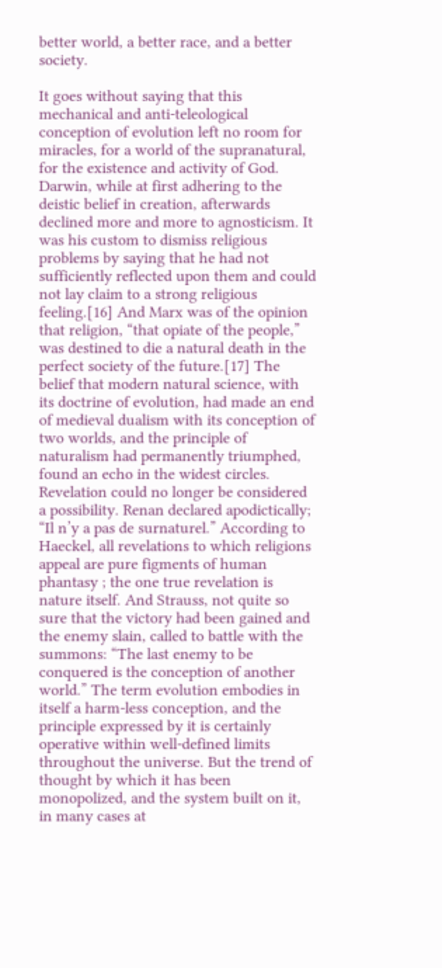better world, a better race, and a better society.

It goes without saying that this mechanical and anti-teleological conception of evolution left no room for miracles, for a world of the supranatural, for the existence and activity of God. Darwin, while at first adhering to the deistic belief in creation, afterwards declined more and more to agnosticism. It was his custom to dismiss religious problems by saying that he had not sufficiently reflected upon them and could not lay claim to a strong religious feeling.[16] And Marx was of the opinion that religion, “that opiate of the people,” was destined to die a natural death in the perfect society of the future.[17] The belief that modern natural science, with its doctrine of evolution, had made an end of medieval dualism with its conception of two worlds, and the principle of naturalism had permanently triumphed, found an echo in the widest circles. Revelation could no longer be considered a possibility. Renan declared apodictically; “Il n’y a pas de surnaturel.” According to Haeckel, all revelations to which religions appeal are pure figments of human phantasy ; the one true revelation is nature itself. And Strauss, not quite so sure that the victory had been gained and the enemy slain, called to battle with the summons: “The last enemy to be conquered is the conception of another world.” The term evolution embodies in itself a harm-less conception, and the principle expressed by it is certainly operative within well-defined limits throughout the universe. But the trend of thought by which it has been monopolized, and the system built on it, in many cases at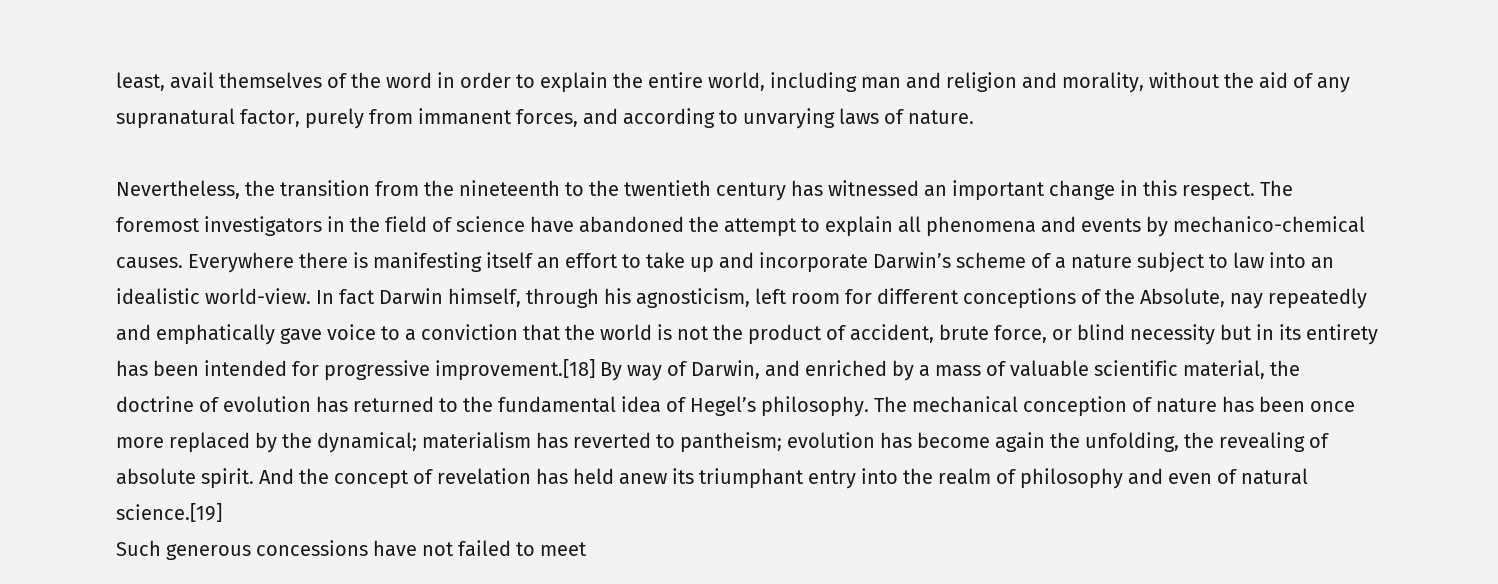least, avail themselves of the word in order to explain the entire world, including man and religion and morality, without the aid of any supranatural factor, purely from immanent forces, and according to unvarying laws of nature.

Nevertheless, the transition from the nineteenth to the twentieth century has witnessed an important change in this respect. The foremost investigators in the field of science have abandoned the attempt to explain all phenomena and events by mechanico-chemical causes. Everywhere there is manifesting itself an effort to take up and incorporate Darwin’s scheme of a nature subject to law into an idealistic world-view. In fact Darwin himself, through his agnosticism, left room for different conceptions of the Absolute, nay repeatedly and emphatically gave voice to a conviction that the world is not the product of accident, brute force, or blind necessity but in its entirety has been intended for progressive improvement.[18] By way of Darwin, and enriched by a mass of valuable scientific material, the doctrine of evolution has returned to the fundamental idea of Hegel’s philosophy. The mechanical conception of nature has been once more replaced by the dynamical; materialism has reverted to pantheism; evolution has become again the unfolding, the revealing of absolute spirit. And the concept of revelation has held anew its triumphant entry into the realm of philosophy and even of natural science.[19]
Such generous concessions have not failed to meet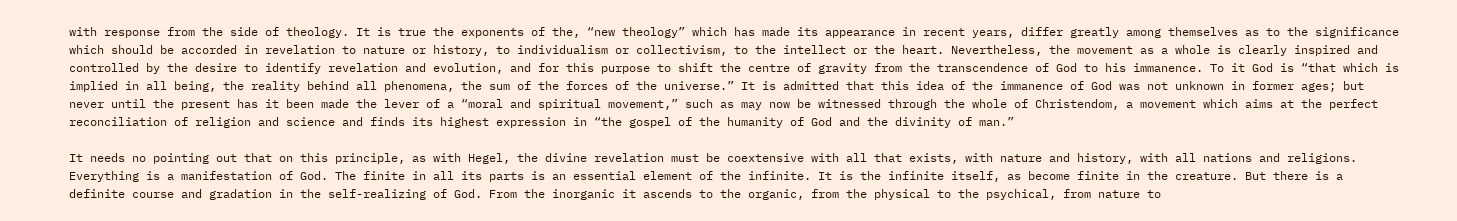with response from the side of theology. It is true the exponents of the, “new theology” which has made its appearance in recent years, differ greatly among themselves as to the significance which should be accorded in revelation to nature or history, to individualism or collectivism, to the intellect or the heart. Nevertheless, the movement as a whole is clearly inspired and controlled by the desire to identify revelation and evolution, and for this purpose to shift the centre of gravity from the transcendence of God to his immanence. To it God is “that which is implied in all being, the reality behind all phenomena, the sum of the forces of the universe.” It is admitted that this idea of the immanence of God was not unknown in former ages; but never until the present has it been made the lever of a “moral and spiritual movement,” such as may now be witnessed through the whole of Christendom, a movement which aims at the perfect reconciliation of religion and science and finds its highest expression in “the gospel of the humanity of God and the divinity of man.”

It needs no pointing out that on this principle, as with Hegel, the divine revelation must be coextensive with all that exists, with nature and history, with all nations and religions. Everything is a manifestation of God. The finite in all its parts is an essential element of the infinite. It is the infinite itself, as become finite in the creature. But there is a definite course and gradation in the self-realizing of God. From the inorganic it ascends to the organic, from the physical to the psychical, from nature to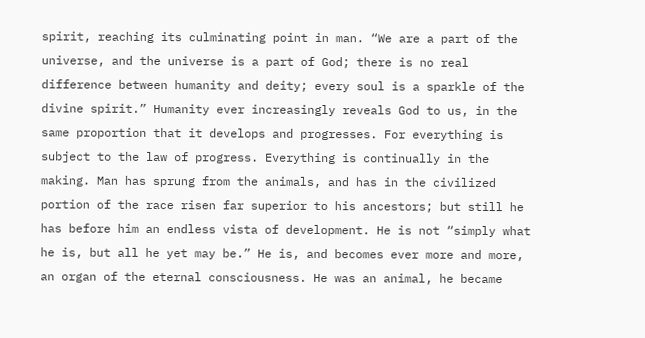spirit, reaching its culminating point in man. “We are a part of the universe, and the universe is a part of God; there is no real difference between humanity and deity; every soul is a sparkle of the divine spirit.” Humanity ever increasingly reveals God to us, in the same proportion that it develops and progresses. For everything is subject to the law of progress. Everything is continually in the making. Man has sprung from the animals, and has in the civilized portion of the race risen far superior to his ancestors; but still he has before him an endless vista of development. He is not “simply what he is, but all he yet may be.” He is, and becomes ever more and more, an organ of the eternal consciousness. He was an animal, he became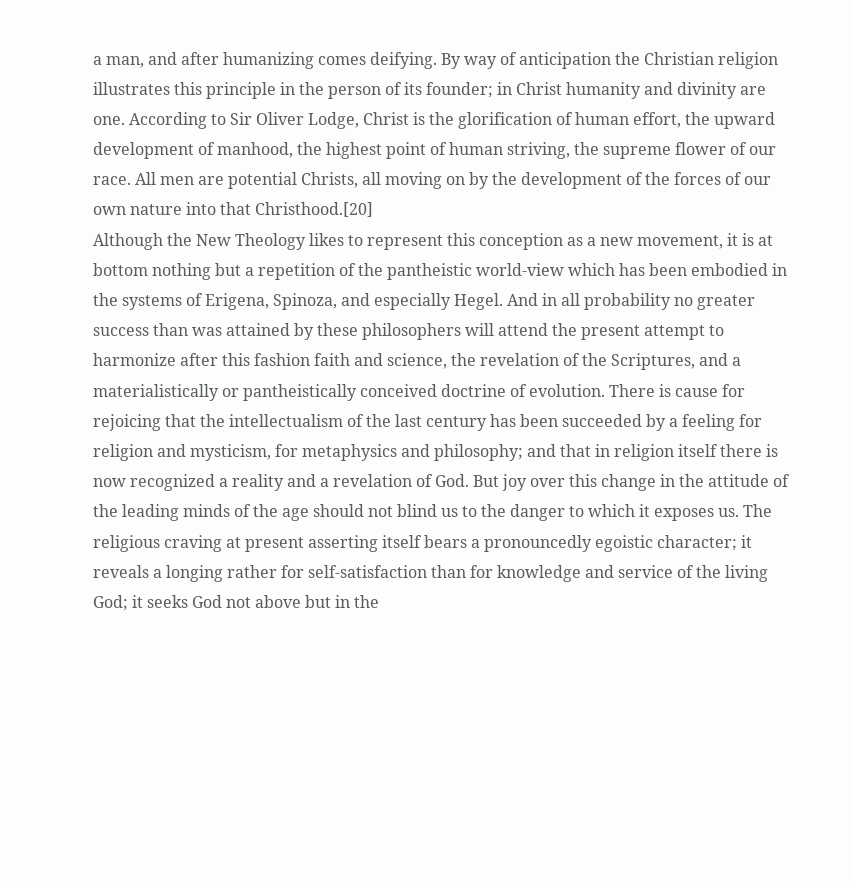a man, and after humanizing comes deifying. By way of anticipation the Christian religion illustrates this principle in the person of its founder; in Christ humanity and divinity are one. According to Sir Oliver Lodge, Christ is the glorification of human effort, the upward development of manhood, the highest point of human striving, the supreme flower of our race. All men are potential Christs, all moving on by the development of the forces of our own nature into that Christhood.[20]
Although the New Theology likes to represent this conception as a new movement, it is at bottom nothing but a repetition of the pantheistic world-view which has been embodied in the systems of Erigena, Spinoza, and especially Hegel. And in all probability no greater success than was attained by these philosophers will attend the present attempt to harmonize after this fashion faith and science, the revelation of the Scriptures, and a materialistically or pantheistically conceived doctrine of evolution. There is cause for rejoicing that the intellectualism of the last century has been succeeded by a feeling for religion and mysticism, for metaphysics and philosophy; and that in religion itself there is now recognized a reality and a revelation of God. But joy over this change in the attitude of the leading minds of the age should not blind us to the danger to which it exposes us. The religious craving at present asserting itself bears a pronouncedly egoistic character; it reveals a longing rather for self-satisfaction than for knowledge and service of the living God; it seeks God not above but in the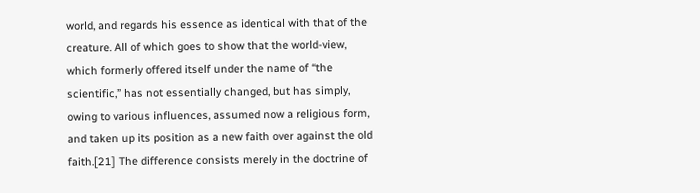world, and regards his essence as identical with that of the creature. All of which goes to show that the world-view, which formerly offered itself under the name of “the scientific,” has not essentially changed, but has simply, owing to various influences, assumed now a religious form, and taken up its position as a new faith over against the old faith.[21] The difference consists merely in the doctrine of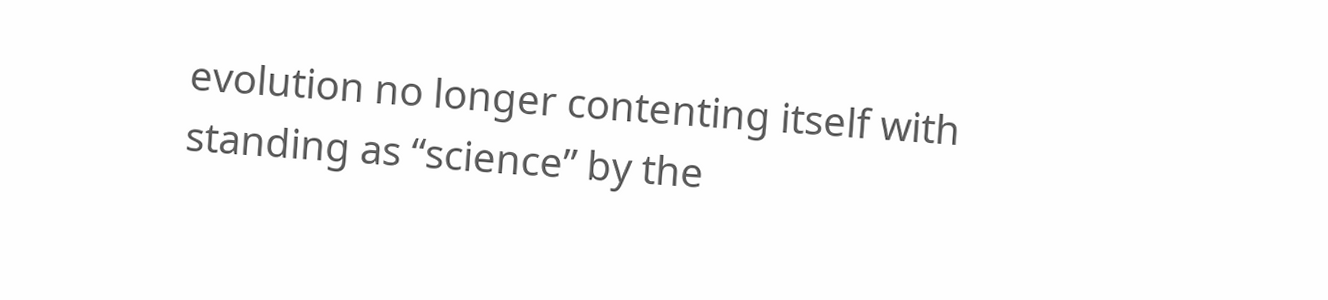evolution no longer contenting itself with standing as “science” by the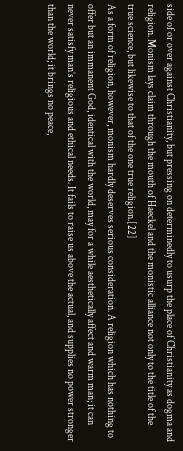side of or over against Christianity, but pressing on determinedly to usurp the place of Christianity as dogma and religion. Monism lays claim through the mouth of Haeckel and the monistic alliance not only to the title of the true science, but likewise to that of the one true religion.[22]
As a form of religion, however, monism hardly deserves serious consideration. A religion which has nothing to offer but an immanent God, identical with the world, may for a while aesthetically affect and warm man; it can never satisfy man’s religious and ethical needs. It fails to raise us above the actual, and supplies no power stronger than the world; it brings no peace,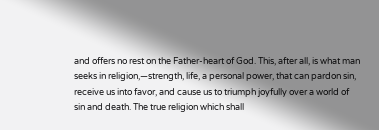and offers no rest on the Father-heart of God. This, after all, is what man seeks in religion,—strength, life, a personal power, that can pardon sin, receive us into favor, and cause us to triumph joyfully over a world of sin and death. The true religion which shall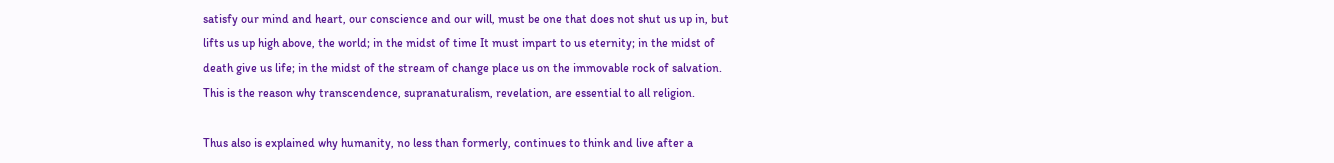satisfy our mind and heart, our conscience and our will, must be one that does not shut us up in, but lifts us up high above, the world; in the midst of time It must impart to us eternity; in the midst of death give us life; in the midst of the stream of change place us on the immovable rock of salvation. This is the reason why transcendence, supranaturalism, revelation, are essential to all religion.

Thus also is explained why humanity, no less than formerly, continues to think and live after a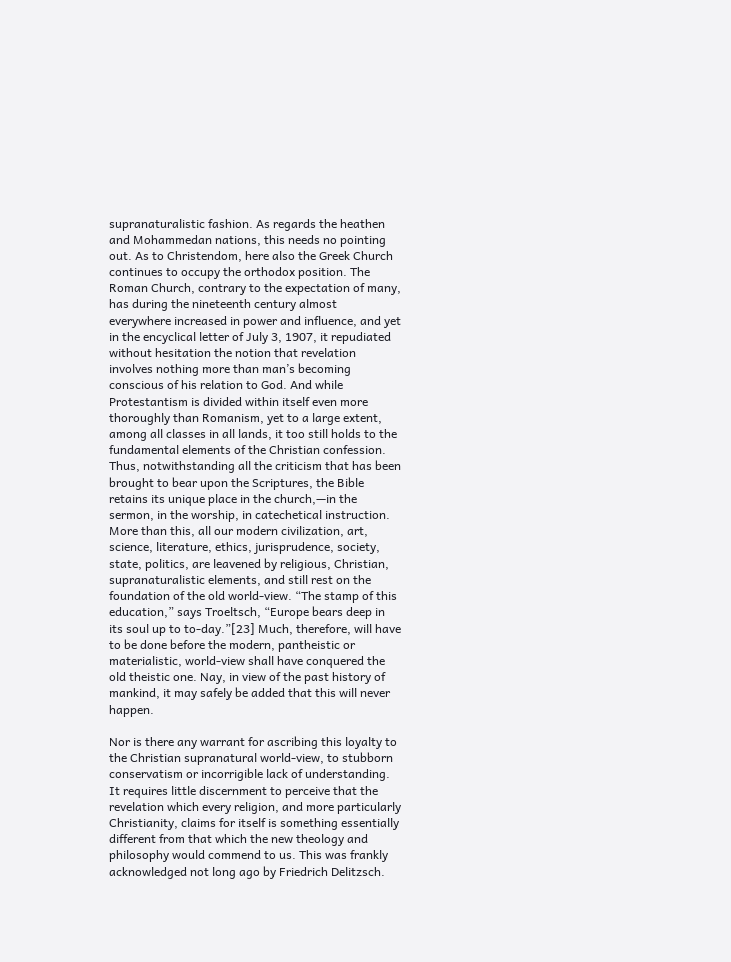supranaturalistic fashion. As regards the heathen and Mohammedan nations, this needs no pointing out. As to Christendom, here also the Greek Church continues to occupy the orthodox position. The Roman Church, contrary to the expectation of many, has during the nineteenth century almost everywhere increased in power and influence, and yet in the encyclical letter of July 3, 1907, it repudiated without hesitation the notion that revelation involves nothing more than man’s becoming conscious of his relation to God. And while Protestantism is divided within itself even more thoroughly than Romanism, yet to a large extent, among all classes in all lands, it too still holds to the fundamental elements of the Christian confession. Thus, notwithstanding all the criticism that has been brought to bear upon the Scriptures, the Bible retains its unique place in the church,—in the sermon, in the worship, in catechetical instruction. More than this, all our modern civilization, art, science, literature, ethics, jurisprudence, society, state, politics, are leavened by religious, Christian, supranaturalistic elements, and still rest on the foundation of the old world-view. “The stamp of this education,” says Troeltsch, “Europe bears deep in its soul up to to-day.”[23] Much, therefore, will have to be done before the modern, pantheistic or materialistic, world-view shall have conquered the old theistic one. Nay, in view of the past history of mankind, it may safely be added that this will never happen.

Nor is there any warrant for ascribing this loyalty to the Christian supranatural world-view, to stubborn conservatism or incorrigible lack of understanding. It requires little discernment to perceive that the revelation which every religion, and more particularly Christianity, claims for itself is something essentially different from that which the new theology and philosophy would commend to us. This was frankly acknowledged not long ago by Friedrich Delitzsch.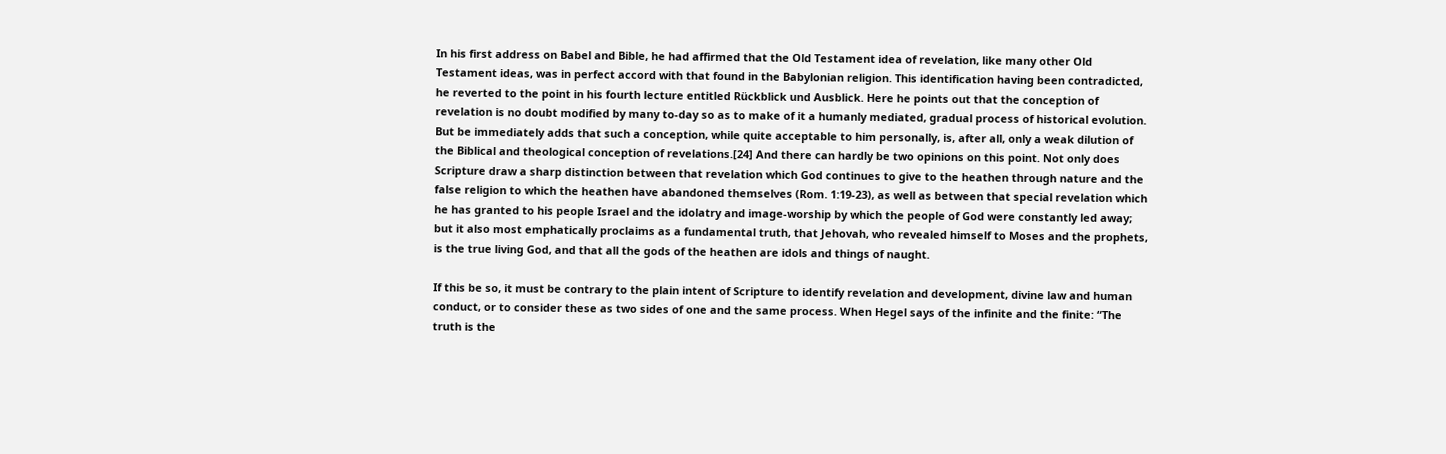In his first address on Babel and Bible, he had affirmed that the Old Testament idea of revelation, like many other Old Testament ideas, was in perfect accord with that found in the Babylonian religion. This identification having been contradicted, he reverted to the point in his fourth lecture entitled Rückblick und Ausblick. Here he points out that the conception of revelation is no doubt modified by many to-day so as to make of it a humanly mediated, gradual process of historical evolution. But be immediately adds that such a conception, while quite acceptable to him personally, is, after all, only a weak dilution of the Biblical and theological conception of revelations.[24] And there can hardly be two opinions on this point. Not only does Scripture draw a sharp distinction between that revelation which God continues to give to the heathen through nature and the false religion to which the heathen have abandoned themselves (Rom. 1:19-23), as well as between that special revelation which he has granted to his people Israel and the idolatry and image-worship by which the people of God were constantly led away; but it also most emphatically proclaims as a fundamental truth, that Jehovah, who revealed himself to Moses and the prophets, is the true living God, and that all the gods of the heathen are idols and things of naught.

If this be so, it must be contrary to the plain intent of Scripture to identify revelation and development, divine law and human conduct, or to consider these as two sides of one and the same process. When Hegel says of the infinite and the finite: “The truth is the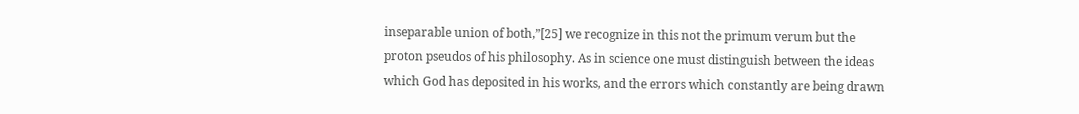inseparable union of both,”[25] we recognize in this not the primum verum but the proton pseudos of his philosophy. As in science one must distinguish between the ideas which God has deposited in his works, and the errors which constantly are being drawn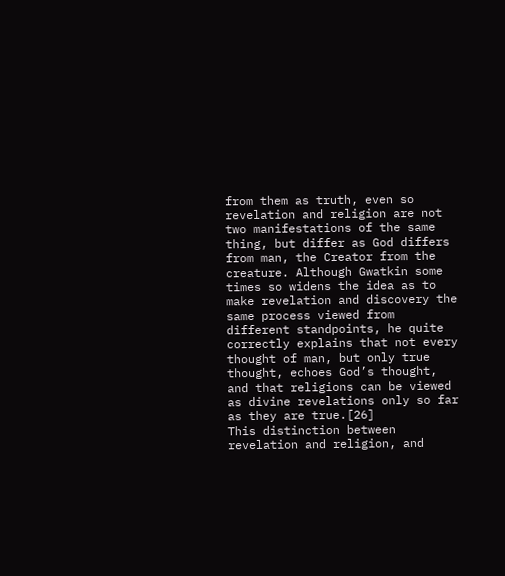from them as truth, even so revelation and religion are not two manifestations of the same thing, but differ as God differs from man, the Creator from the creature. Although Gwatkin some times so widens the idea as to make revelation and discovery the same process viewed from different standpoints, he quite correctly explains that not every thought of man, but only true thought, echoes God’s thought, and that religions can be viewed as divine revelations only so far as they are true.[26]
This distinction between revelation and religion, and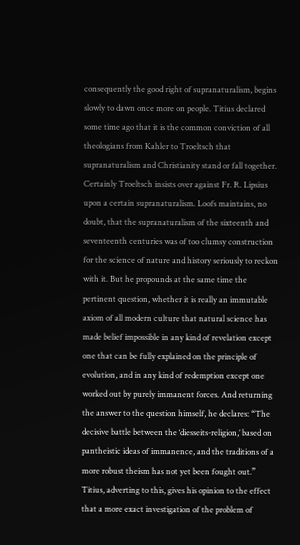consequently the good right of supranaturalism, begins slowly to dawn once more on people. Titius declared some time ago that it is the common conviction of all theologians from Kahler to Troeltsch that supranaturalism and Christianity stand or fall together. Certainly Troeltsch insists over against Fr. R. Lipsius upon a certain supranaturalism. Loofs maintains, no doubt, that the supranaturalism of the sixteenth and seventeenth centuries was of too clumsy construction for the science of nature and history seriously to reckon with it. But he propounds at the same time the pertinent question, whether it is really an immutable axiom of all modern culture that natural science has made belief impossible in any kind of revelation except one that can be fully explained on the principle of evolution, and in any kind of redemption except one worked out by purely immanent forces. And returning the answer to the question himself, he declares: “The decisive battle between the ‘diesseits-religion,’ based on pantheistic ideas of immanence, and the traditions of a more robust theism has not yet been fought out.” Titius, adverting to this, gives his opinion to the effect that a more exact investigation of the problem of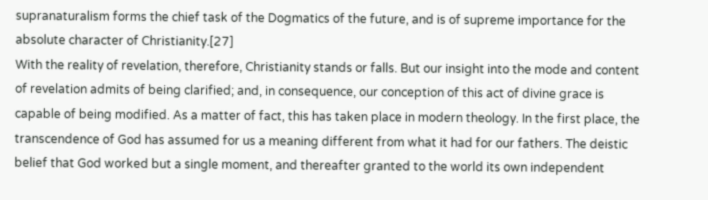supranaturalism forms the chief task of the Dogmatics of the future, and is of supreme importance for the absolute character of Christianity.[27]
With the reality of revelation, therefore, Christianity stands or falls. But our insight into the mode and content of revelation admits of being clarified; and, in consequence, our conception of this act of divine grace is capable of being modified. As a matter of fact, this has taken place in modern theology. In the first place, the transcendence of God has assumed for us a meaning different from what it had for our fathers. The deistic belief that God worked but a single moment, and thereafter granted to the world its own independent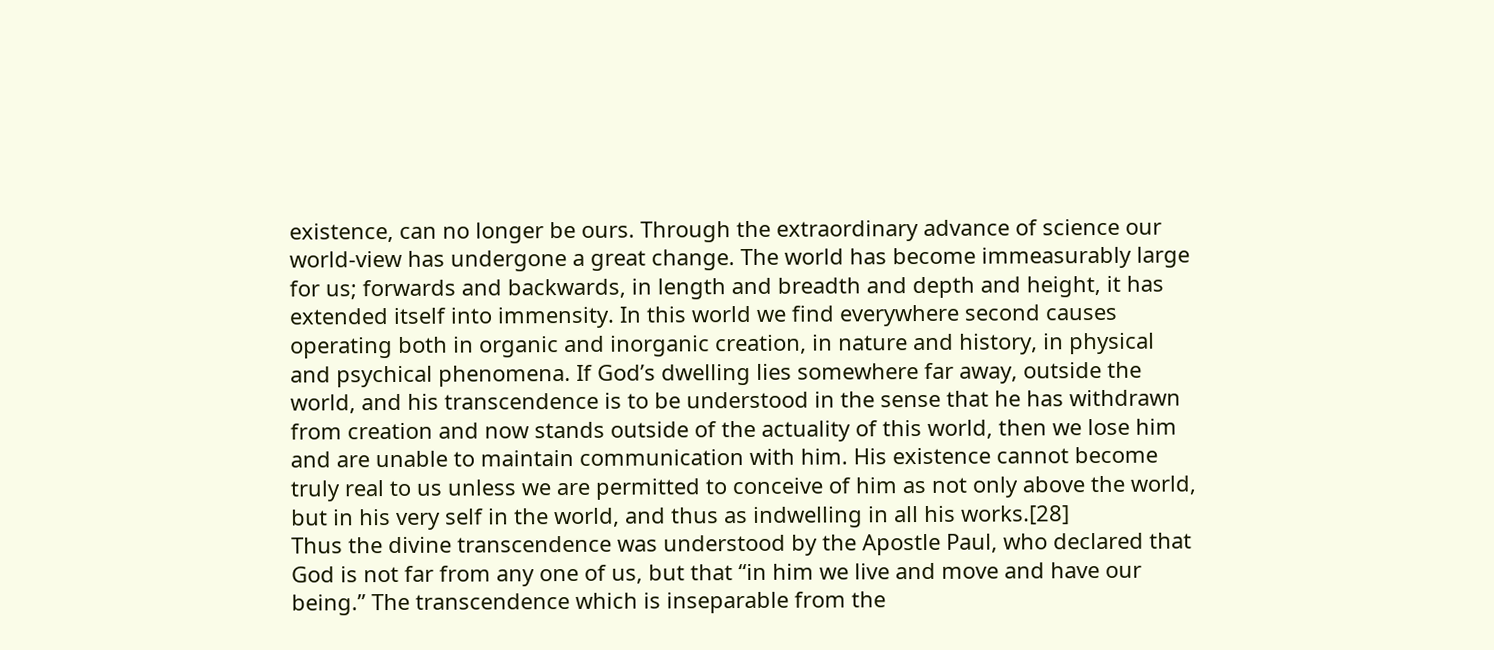existence, can no longer be ours. Through the extraordinary advance of science our world-view has undergone a great change. The world has become immeasurably large for us; forwards and backwards, in length and breadth and depth and height, it has extended itself into immensity. In this world we find everywhere second causes operating both in organic and inorganic creation, in nature and history, in physical and psychical phenomena. If God’s dwelling lies somewhere far away, outside the world, and his transcendence is to be understood in the sense that he has withdrawn from creation and now stands outside of the actuality of this world, then we lose him and are unable to maintain communication with him. His existence cannot become truly real to us unless we are permitted to conceive of him as not only above the world, but in his very self in the world, and thus as indwelling in all his works.[28]
Thus the divine transcendence was understood by the Apostle Paul, who declared that God is not far from any one of us, but that “in him we live and move and have our being.” The transcendence which is inseparable from the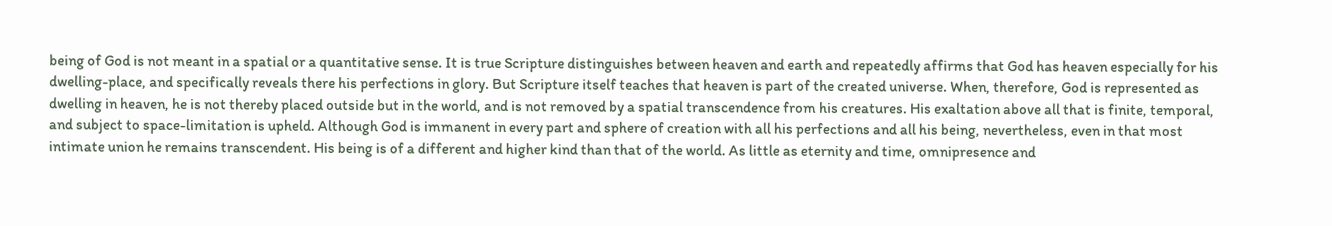being of God is not meant in a spatial or a quantitative sense. It is true Scripture distinguishes between heaven and earth and repeatedly affirms that God has heaven especially for his dwelling-place, and specifically reveals there his perfections in glory. But Scripture itself teaches that heaven is part of the created universe. When, therefore, God is represented as dwelling in heaven, he is not thereby placed outside but in the world, and is not removed by a spatial transcendence from his creatures. His exaltation above all that is finite, temporal, and subject to space-limitation is upheld. Although God is immanent in every part and sphere of creation with all his perfections and all his being, nevertheless, even in that most intimate union he remains transcendent. His being is of a different and higher kind than that of the world. As little as eternity and time, omnipresence and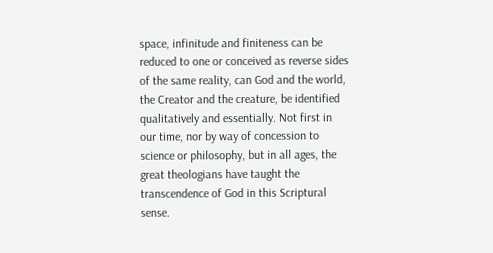space, infinitude and finiteness can be reduced to one or conceived as reverse sides of the same reality, can God and the world, the Creator and the creature, be identified qualitatively and essentially. Not first in our time, nor by way of concession to science or philosophy, but in all ages, the great theologians have taught the transcendence of God in this Scriptural sense.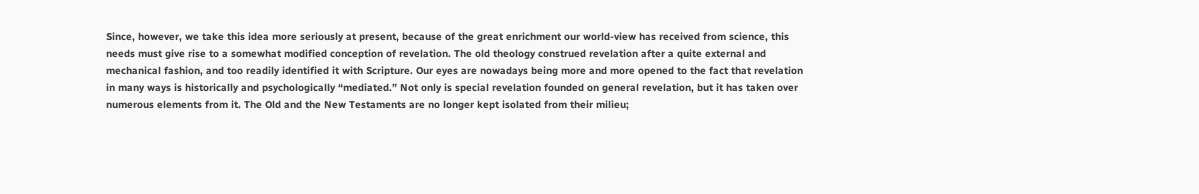Since, however, we take this idea more seriously at present, because of the great enrichment our world-view has received from science, this needs must give rise to a somewhat modified conception of revelation. The old theology construed revelation after a quite external and mechanical fashion, and too readily identified it with Scripture. Our eyes are nowadays being more and more opened to the fact that revelation in many ways is historically and psychologically “mediated.” Not only is special revelation founded on general revelation, but it has taken over numerous elements from it. The Old and the New Testaments are no longer kept isolated from their milieu;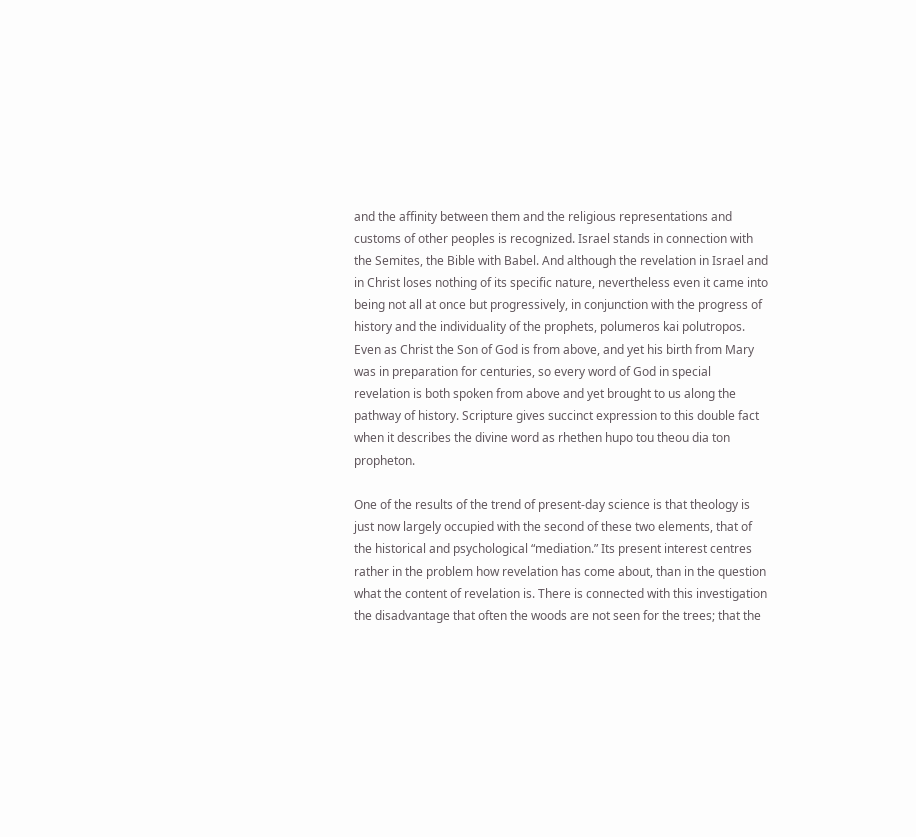and the affinity between them and the religious representations and customs of other peoples is recognized. Israel stands in connection with the Semites, the Bible with Babel. And although the revelation in Israel and in Christ loses nothing of its specific nature, nevertheless even it came into being not all at once but progressively, in conjunction with the progress of history and the individuality of the prophets, polumeros kai polutropos. Even as Christ the Son of God is from above, and yet his birth from Mary was in preparation for centuries, so every word of God in special revelation is both spoken from above and yet brought to us along the pathway of history. Scripture gives succinct expression to this double fact when it describes the divine word as rhethen hupo tou theou dia ton propheton.

One of the results of the trend of present-day science is that theology is just now largely occupied with the second of these two elements, that of the historical and psychological “mediation.” Its present interest centres rather in the problem how revelation has come about, than in the question what the content of revelation is. There is connected with this investigation the disadvantage that often the woods are not seen for the trees; that the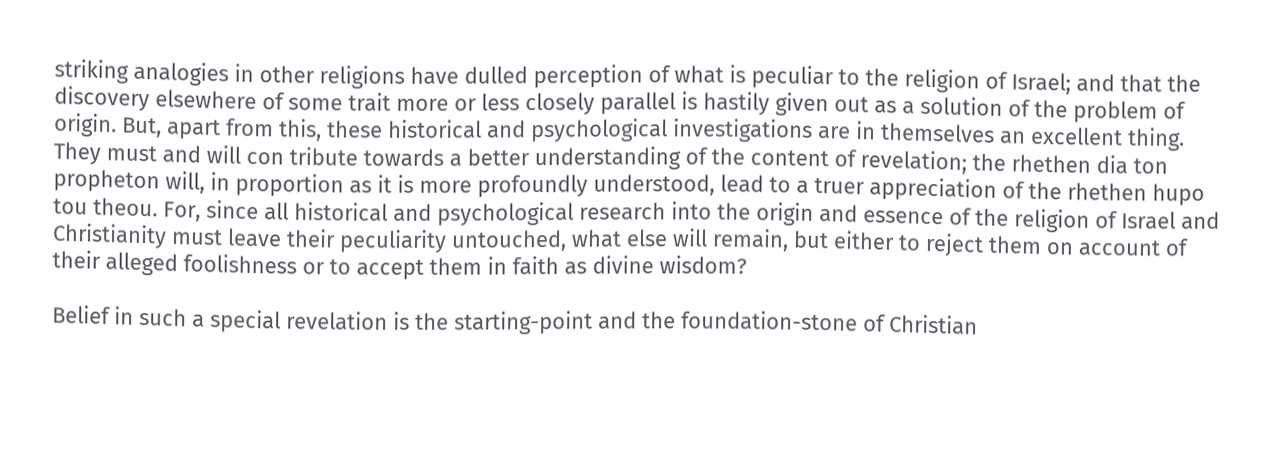striking analogies in other religions have dulled perception of what is peculiar to the religion of Israel; and that the discovery elsewhere of some trait more or less closely parallel is hastily given out as a solution of the problem of origin. But, apart from this, these historical and psychological investigations are in themselves an excellent thing. They must and will con tribute towards a better understanding of the content of revelation; the rhethen dia ton propheton will, in proportion as it is more profoundly understood, lead to a truer appreciation of the rhethen hupo tou theou. For, since all historical and psychological research into the origin and essence of the religion of Israel and Christianity must leave their peculiarity untouched, what else will remain, but either to reject them on account of their alleged foolishness or to accept them in faith as divine wisdom?

Belief in such a special revelation is the starting-point and the foundation-stone of Christian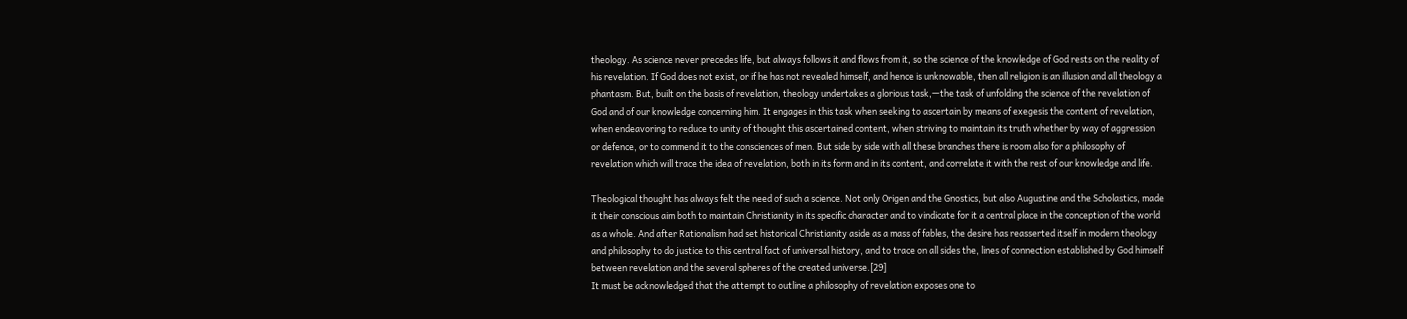theology. As science never precedes life, but always follows it and flows from it, so the science of the knowledge of God rests on the reality of his revelation. If God does not exist, or if he has not revealed himself, and hence is unknowable, then all religion is an illusion and all theology a phantasm. But, built on the basis of revelation, theology undertakes a glorious task,—the task of unfolding the science of the revelation of God and of our knowledge concerning him. It engages in this task when seeking to ascertain by means of exegesis the content of revelation, when endeavoring to reduce to unity of thought this ascertained content, when striving to maintain its truth whether by way of aggression or defence, or to commend it to the consciences of men. But side by side with all these branches there is room also for a philosophy of revelation which will trace the idea of revelation, both in its form and in its content, and correlate it with the rest of our knowledge and life.

Theological thought has always felt the need of such a science. Not only Origen and the Gnostics, but also Augustine and the Scholastics, made it their conscious aim both to maintain Christianity in its specific character and to vindicate for it a central place in the conception of the world as a whole. And after Rationalism had set historical Christianity aside as a mass of fables, the desire has reasserted itself in modern theology and philosophy to do justice to this central fact of universal history, and to trace on all sides the, lines of connection established by God himself between revelation and the several spheres of the created universe.[29]
It must be acknowledged that the attempt to outline a philosophy of revelation exposes one to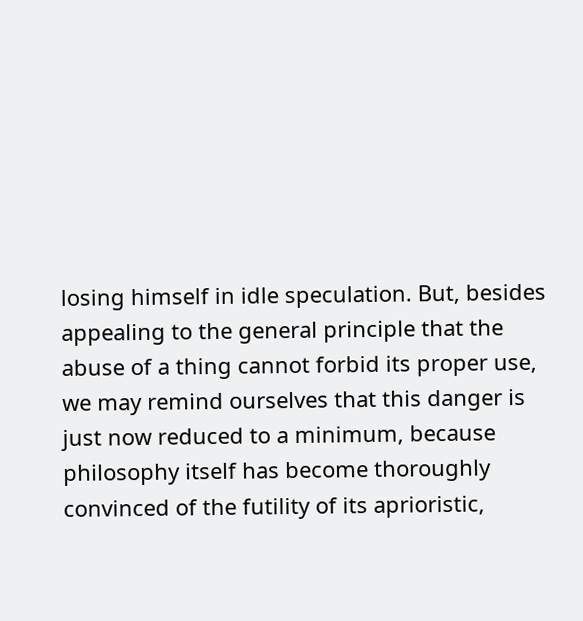losing himself in idle speculation. But, besides appealing to the general principle that the abuse of a thing cannot forbid its proper use, we may remind ourselves that this danger is just now reduced to a minimum, because philosophy itself has become thoroughly convinced of the futility of its aprioristic,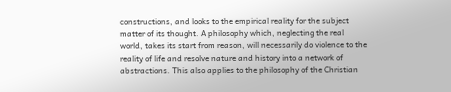constructions, and looks to the empirical reality for the subject matter of its thought. A philosophy which, neglecting the real world, takes its start from reason, will necessarily do violence to the reality of life and resolve nature and history into a network of abstractions. This also applies to the philosophy of the Christian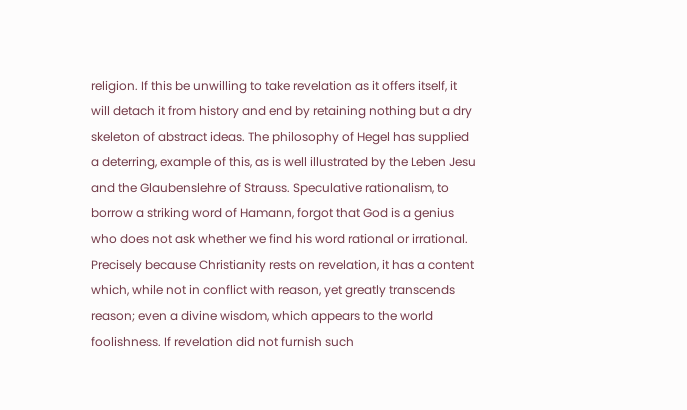religion. If this be unwilling to take revelation as it offers itself, it will detach it from history and end by retaining nothing but a dry skeleton of abstract ideas. The philosophy of Hegel has supplied a deterring, example of this, as is well illustrated by the Leben Jesu and the Glaubenslehre of Strauss. Speculative rationalism, to borrow a striking word of Hamann, forgot that God is a genius who does not ask whether we find his word rational or irrational. Precisely because Christianity rests on revelation, it has a content which, while not in conflict with reason, yet greatly transcends reason; even a divine wisdom, which appears to the world foolishness. If revelation did not furnish such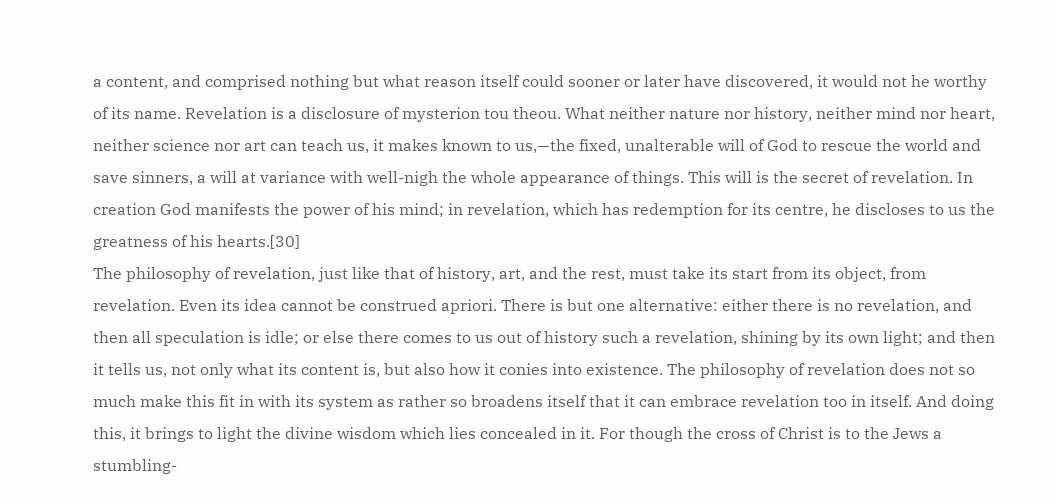a content, and comprised nothing but what reason itself could sooner or later have discovered, it would not he worthy of its name. Revelation is a disclosure of mysterion tou theou. What neither nature nor history, neither mind nor heart, neither science nor art can teach us, it makes known to us,—the fixed, unalterable will of God to rescue the world and save sinners, a will at variance with well-nigh the whole appearance of things. This will is the secret of revelation. In creation God manifests the power of his mind; in revelation, which has redemption for its centre, he discloses to us the greatness of his hearts.[30]
The philosophy of revelation, just like that of history, art, and the rest, must take its start from its object, from revelation. Even its idea cannot be construed apriori. There is but one alternative: either there is no revelation, and then all speculation is idle; or else there comes to us out of history such a revelation, shining by its own light; and then it tells us, not only what its content is, but also how it conies into existence. The philosophy of revelation does not so much make this fit in with its system as rather so broadens itself that it can embrace revelation too in itself. And doing this, it brings to light the divine wisdom which lies concealed in it. For though the cross of Christ is to the Jews a stumbling-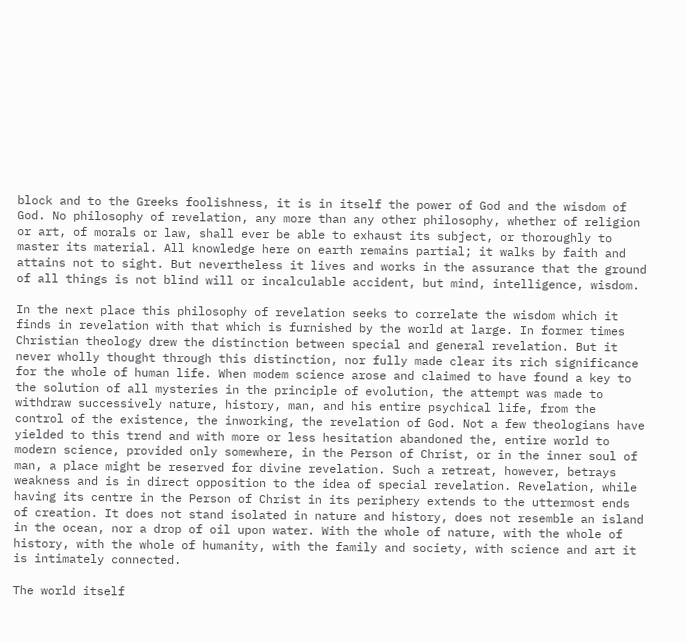block and to the Greeks foolishness, it is in itself the power of God and the wisdom of God. No philosophy of revelation, any more than any other philosophy, whether of religion or art, of morals or law, shall ever be able to exhaust its subject, or thoroughly to master its material. All knowledge here on earth remains partial; it walks by faith and attains not to sight. But nevertheless it lives and works in the assurance that the ground of all things is not blind will or incalculable accident, but mind, intelligence, wisdom.

In the next place this philosophy of revelation seeks to correlate the wisdom which it finds in revelation with that which is furnished by the world at large. In former times Christian theology drew the distinction between special and general revelation. But it never wholly thought through this distinction, nor fully made clear its rich significance for the whole of human life. When modem science arose and claimed to have found a key to the solution of all mysteries in the principle of evolution, the attempt was made to withdraw successively nature, history, man, and his entire psychical life, from the control of the existence, the inworking, the revelation of God. Not a few theologians have yielded to this trend and with more or less hesitation abandoned the, entire world to modern science, provided only somewhere, in the Person of Christ, or in the inner soul of man, a place might be reserved for divine revelation. Such a retreat, however, betrays weakness and is in direct opposition to the idea of special revelation. Revelation, while having its centre in the Person of Christ in its periphery extends to the uttermost ends of creation. It does not stand isolated in nature and history, does not resemble an island in the ocean, nor a drop of oil upon water. With the whole of nature, with the whole of history, with the whole of humanity, with the family and society, with science and art it is intimately connected.

The world itself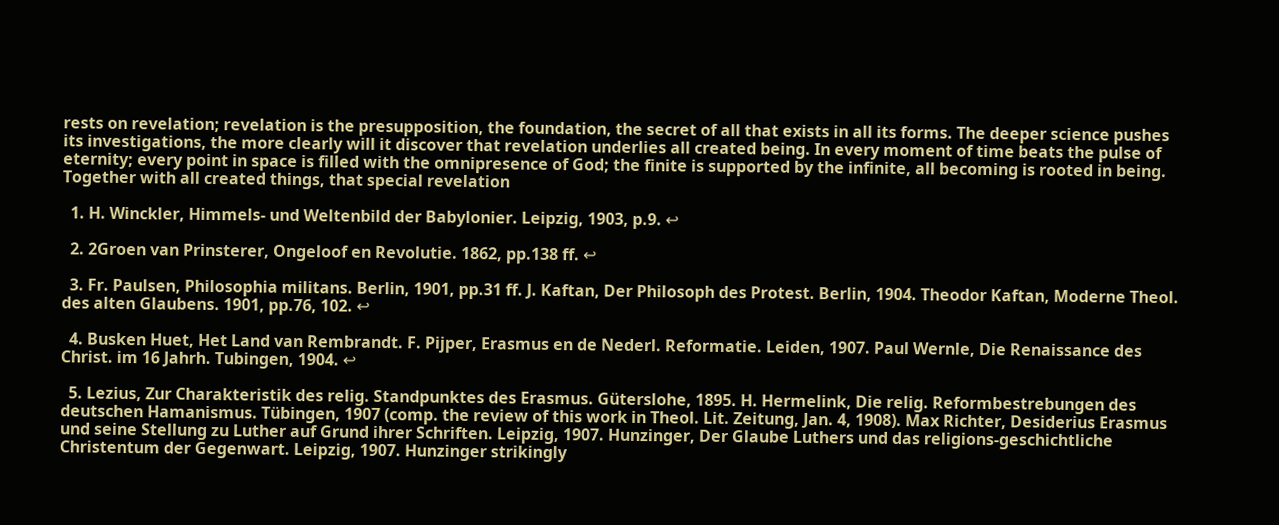rests on revelation; revelation is the presupposition, the foundation, the secret of all that exists in all its forms. The deeper science pushes its investigations, the more clearly will it discover that revelation underlies all created being. In every moment of time beats the pulse of eternity; every point in space is filled with the omnipresence of God; the finite is supported by the infinite, all becoming is rooted in being. Together with all created things, that special revelation

  1. H. Winckler, Himmels- und Weltenbild der Babylonier. Leipzig, 1903, p.9. ↩

  2. 2Groen van Prinsterer, Ongeloof en Revolutie. 1862, pp.138 ff. ↩

  3. Fr. Paulsen, Philosophia militans. Berlin, 1901, pp.31 ff. J. Kaftan, Der Philosoph des Protest. Berlin, 1904. Theodor Kaftan, Moderne Theol. des alten Glaubens. 1901, pp.76, 102. ↩

  4. Busken Huet, Het Land van Rembrandt. F. Pijper, Erasmus en de Nederl. Reformatie. Leiden, 1907. Paul Wernle, Die Renaissance des Christ. im 16 Jahrh. Tubingen, 1904. ↩

  5. Lezius, Zur Charakteristik des relig. Standpunktes des Erasmus. Güterslohe, 1895. H. Hermelink, Die relig. Reformbestrebungen des deutschen Hamanismus. Tübingen, 1907 (comp. the review of this work in Theol. Lit. Zeitung, Jan. 4, 1908). Max Richter, Desiderius Erasmus und seine Stellung zu Luther auf Grund ihrer Schriften. Leipzig, 1907. Hunzinger, Der Glaube Luthers und das religions-geschichtliche Christentum der Gegenwart. Leipzig, 1907. Hunzinger strikingly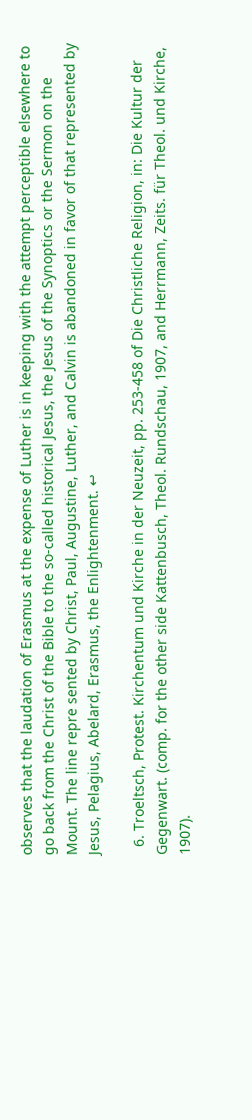observes that the laudation of Erasmus at the expense of Luther is in keeping with the attempt perceptible elsewhere to go back from the Christ of the Bible to the so-called historical Jesus, the Jesus of the Synoptics or the Sermon on the Mount. The line repre sented by Christ, Paul, Augustine, Luther, and Calvin is abandoned in favor of that represented by Jesus, Pelagius, Abelard, Erasmus, the Enlightenment. ↩

  6. Troeltsch, Protest. Kirchentum und Kirche in der Neuzeit, pp. 253-458 of Die Christliche Religion, in: Die Kultur der Gegenwart. (comp. for the other side Kattenbusch, Theol. Rundschau, 1907, and Herrmann, Zeits. für Theol. und Kirche, 1907).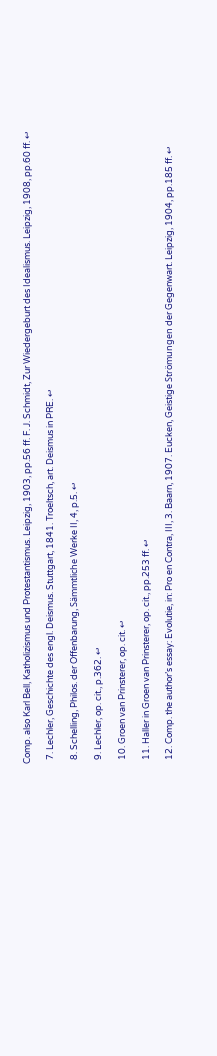Comp. also Karl Bell, Katholizismus und Protestantismus. Leipzig, 1903, pp.56 ff. F. J. Schmidt, Zur Wiedergeburt des Idealismus. Leipzig, 1908, pp.60 ff. ↩

  7. Lechler, Geschichte des engl. Deismus. Stuttgart, 1841. Troeltsch, art. Deismus in PRE. ↩

  8. Schelling, Philos. der Offenbarung, Sämmtliche Werke II, 4, p.5. ↩

  9. Lechler, op. cit., p.362. ↩

  10. Groen van Prinsterer, op. cit. ↩

  11. Haller in Groen van Prinsterer, op. cit., pp.253 ff. ↩

  12. Comp. the author’s essay: Evolutie, in: Pro en Contra, III, 3. Baarn, 1907. Eucken, Geistige Strömungen der Gegenwart. Leipzig, 1904, pp.185 ff. ↩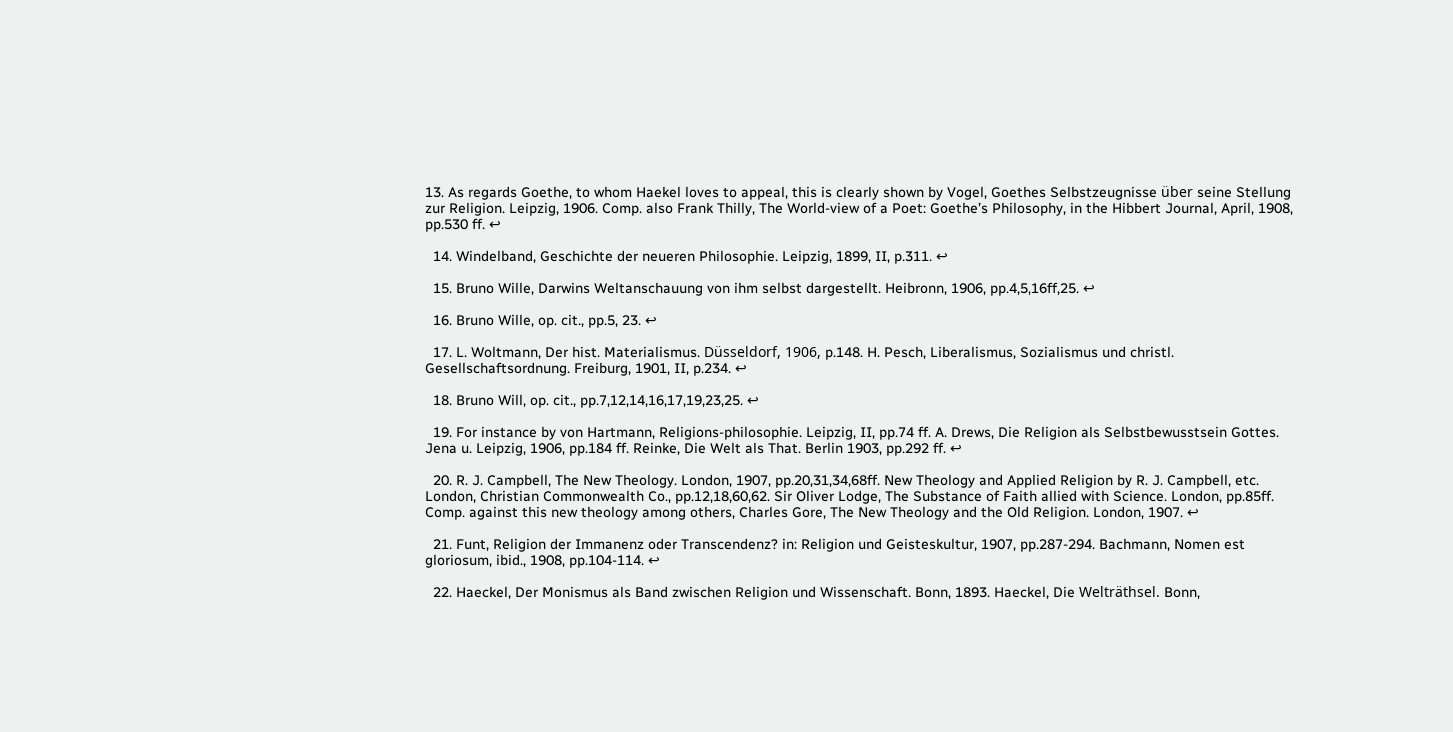13. As regards Goethe, to whom Haekel loves to appeal, this is clearly shown by Vogel, Goethes Selbstzeugnisse über seine Stellung zur Religion. Leipzig, 1906. Comp. also Frank Thilly, The World-view of a Poet: Goethe’s Philosophy, in the Hibbert Journal, April, 1908, pp.530 ff. ↩

  14. Windelband, Geschichte der neueren Philosophie. Leipzig, 1899, II, p.311. ↩

  15. Bruno Wille, Darwins Weltanschauung von ihm selbst dargestellt. Heibronn, 1906, pp.4,5,16ff,25. ↩

  16. Bruno Wille, op. cit., pp.5, 23. ↩

  17. L. Woltmann, Der hist. Materialismus. Düsseldorf, 1906, p.148. H. Pesch, Liberalismus, Sozialismus und christl. Gesellschaftsordnung. Freiburg, 1901, II, p.234. ↩

  18. Bruno Will, op. cit., pp.7,12,14,16,17,19,23,25. ↩

  19. For instance by von Hartmann, Religions-philosophie. Leipzig, II, pp.74 ff. A. Drews, Die Religion als Selbstbewusstsein Gottes. Jena u. Leipzig, 1906, pp.184 ff. Reinke, Die Welt als That. Berlin 1903, pp.292 ff. ↩

  20. R. J. Campbell, The New Theology. London, 1907, pp.20,31,34,68ff. New Theology and Applied Religion by R. J. Campbell, etc. London, Christian Commonwealth Co., pp.12,18,60,62. Sir Oliver Lodge, The Substance of Faith allied with Science. London, pp.85ff. Comp. against this new theology among others, Charles Gore, The New Theology and the Old Religion. London, 1907. ↩

  21. Funt, Religion der Immanenz oder Transcendenz? in: Religion und Geisteskultur, 1907, pp.287-294. Bachmann, Nomen est gloriosum, ibid., 1908, pp.104-114. ↩

  22. Haeckel, Der Monismus als Band zwischen Religion und Wissenschaft. Bonn, 1893. Haeckel, Die Welträthsel. Bonn,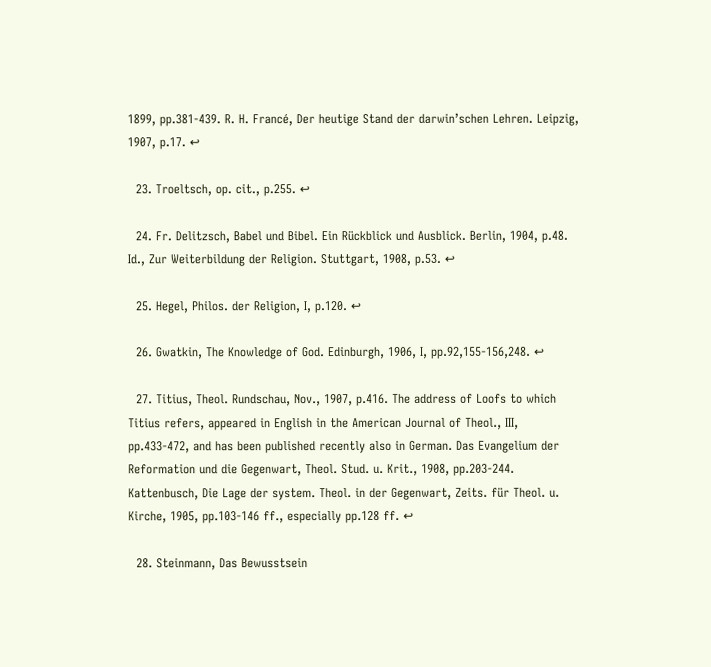1899, pp.381-439. R. H. Francé, Der heutige Stand der darwin’schen Lehren. Leipzig, 1907, p.17. ↩

  23. Troeltsch, op. cit., p.255. ↩

  24. Fr. Delitzsch, Babel und Bibel. Ein Rückblick und Ausblick. Berlin, 1904, p.48. Id., Zur Weiterbildung der Religion. Stuttgart, 1908, p.53. ↩

  25. Hegel, Philos. der Religion, I, p.120. ↩

  26. Gwatkin, The Knowledge of God. Edinburgh, 1906, I, pp.92,155-156,248. ↩

  27. Titius, Theol. Rundschau, Nov., 1907, p.416. The address of Loofs to which Titius refers, appeared in English in the American Journal of Theol., III, pp.433-472, and has been published recently also in German. Das Evangelium der Reformation und die Gegenwart, Theol. Stud. u. Krit., 1908, pp.203-244. Kattenbusch, Die Lage der system. Theol. in der Gegenwart, Zeits. für Theol. u. Kirche, 1905, pp.103-146 ff., especially pp.128 ff. ↩

  28. Steinmann, Das Bewusstsein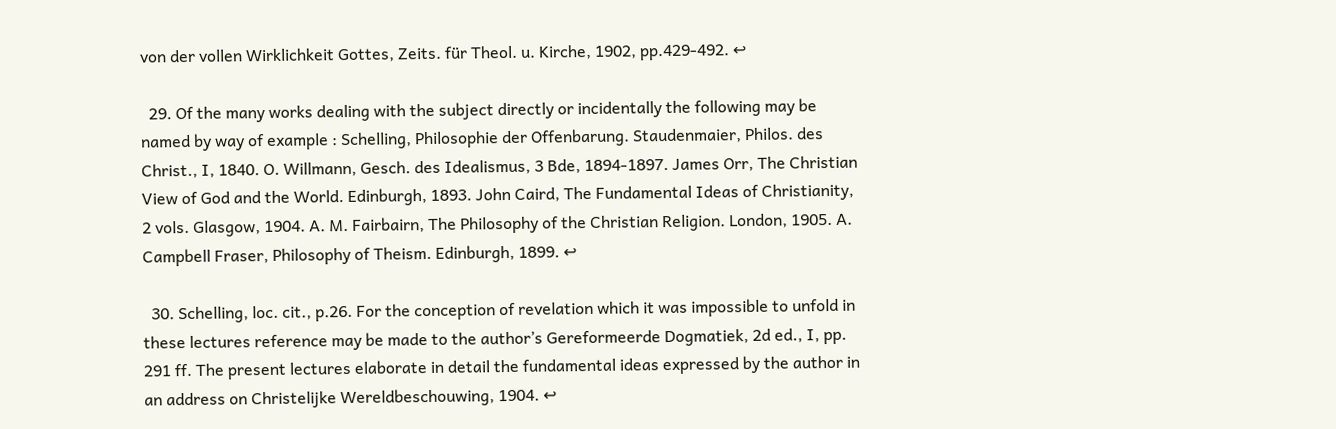von der vollen Wirklichkeit Gottes, Zeits. für Theol. u. Kirche, 1902, pp.429-492. ↩

  29. Of the many works dealing with the subject directly or incidentally the following may be named by way of example : Schelling, Philosophie der Offenbarung. Staudenmaier, Philos. des Christ., I, 1840. O. Willmann, Gesch. des Idealismus, 3 Bde, 1894-1897. James Orr, The Christian View of God and the World. Edinburgh, 1893. John Caird, The Fundamental Ideas of Christianity, 2 vols. Glasgow, 1904. A. M. Fairbairn, The Philosophy of the Christian Religion. London, 1905. A. Campbell Fraser, Philosophy of Theism. Edinburgh, 1899. ↩

  30. Schelling, loc. cit., p.26. For the conception of revelation which it was impossible to unfold in these lectures reference may be made to the author’s Gereformeerde Dogmatiek, 2d ed., I, pp. 291 ff. The present lectures elaborate in detail the fundamental ideas expressed by the author in an address on Christelijke Wereldbeschouwing, 1904. ↩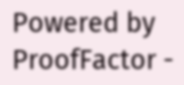Powered by ProofFactor -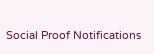Social Proof Notifications